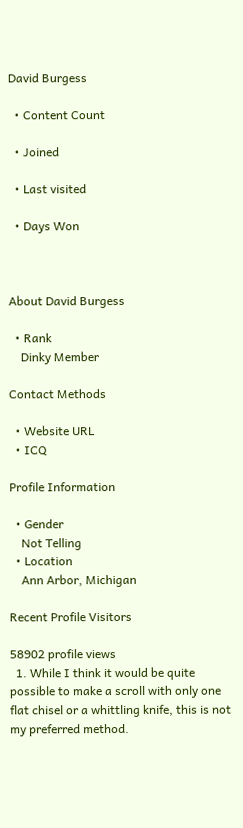David Burgess

  • Content Count

  • Joined

  • Last visited

  • Days Won



About David Burgess

  • Rank
    Dinky Member

Contact Methods

  • Website URL
  • ICQ

Profile Information

  • Gender
    Not Telling
  • Location
    Ann Arbor, Michigan

Recent Profile Visitors

58902 profile views
  1. While I think it would be quite possible to make a scroll with only one flat chisel or a whittling knife, this is not my preferred method.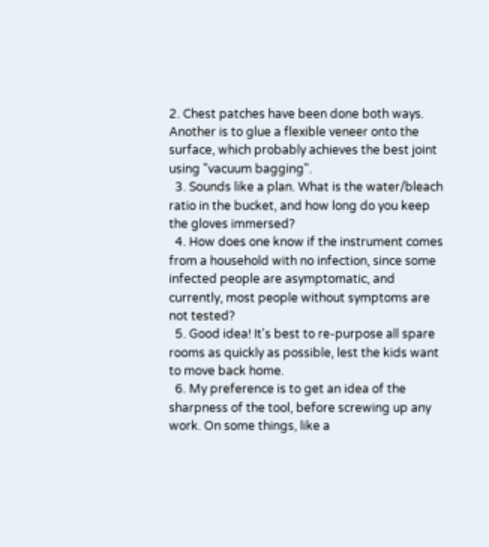2. Chest patches have been done both ways. Another is to glue a flexible veneer onto the surface, which probably achieves the best joint using "vacuum bagging".
  3. Sounds like a plan. What is the water/bleach ratio in the bucket, and how long do you keep the gloves immersed?
  4. How does one know if the instrument comes from a household with no infection, since some infected people are asymptomatic, and currently, most people without symptoms are not tested?
  5. Good idea! It's best to re-purpose all spare rooms as quickly as possible, lest the kids want to move back home.
  6. My preference is to get an idea of the sharpness of the tool, before screwing up any work. On some things, like a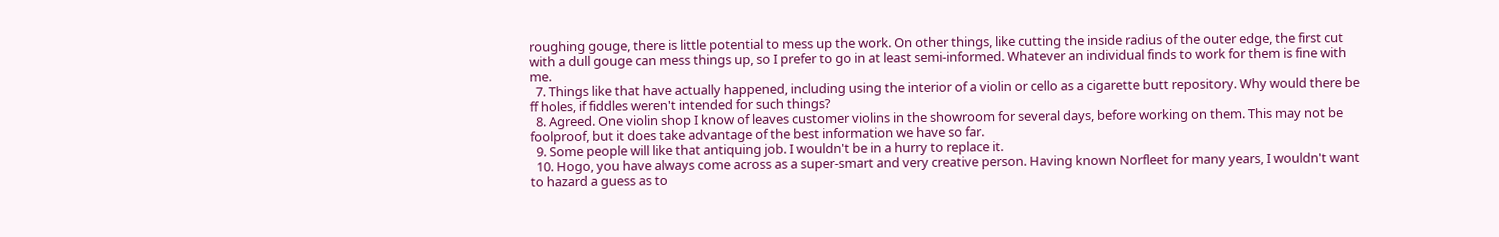roughing gouge, there is little potential to mess up the work. On other things, like cutting the inside radius of the outer edge, the first cut with a dull gouge can mess things up, so I prefer to go in at least semi-informed. Whatever an individual finds to work for them is fine with me.
  7. Things like that have actually happened, including using the interior of a violin or cello as a cigarette butt repository. Why would there be ff holes, if fiddles weren't intended for such things?
  8. Agreed. One violin shop I know of leaves customer violins in the showroom for several days, before working on them. This may not be foolproof, but it does take advantage of the best information we have so far.
  9. Some people will like that antiquing job. I wouldn't be in a hurry to replace it.
  10. Hogo, you have always come across as a super-smart and very creative person. Having known Norfleet for many years, I wouldn't want to hazard a guess as to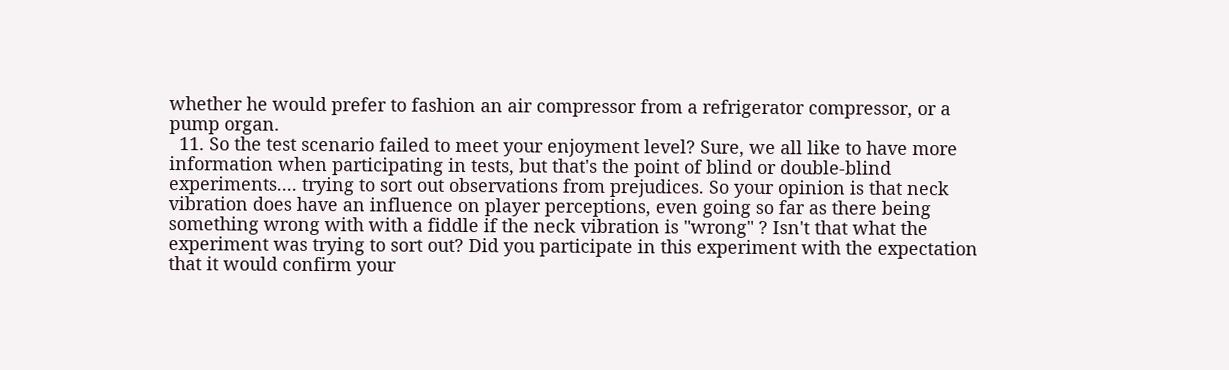whether he would prefer to fashion an air compressor from a refrigerator compressor, or a pump organ.
  11. So the test scenario failed to meet your enjoyment level? Sure, we all like to have more information when participating in tests, but that's the point of blind or double-blind experiments.... trying to sort out observations from prejudices. So your opinion is that neck vibration does have an influence on player perceptions, even going so far as there being something wrong with with a fiddle if the neck vibration is "wrong" ? Isn't that what the experiment was trying to sort out? Did you participate in this experiment with the expectation that it would confirm your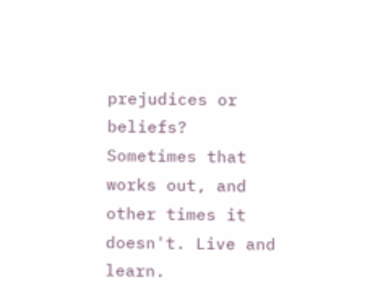prejudices or beliefs? Sometimes that works out, and other times it doesn't. Live and learn.